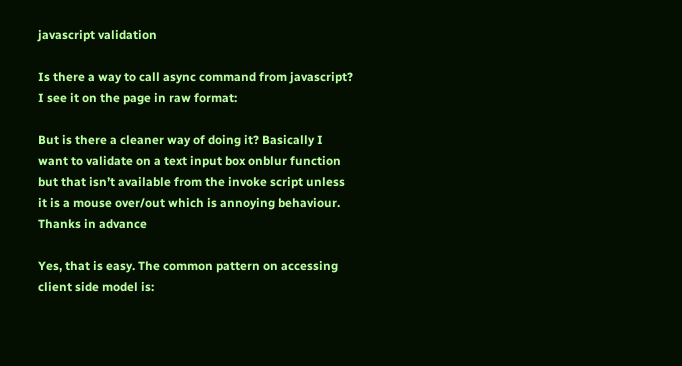javascript validation

Is there a way to call async command from javascript? I see it on the page in raw format:

But is there a cleaner way of doing it? Basically I want to validate on a text input box onblur function but that isn’t available from the invoke script unless it is a mouse over/out which is annoying behaviour. Thanks in advance

Yes, that is easy. The common pattern on accessing client side model is: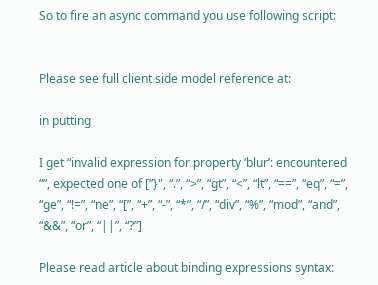So to fire an async command you use following script:


Please see full client side model reference at:

in putting

I get “invalid expression for property ‘blur’: encountered “”, expected one of [”}", “.”, “>”, “gt”, “<”, “lt”, “==”, “eq”, “=”, “ge”, “!=”, “ne”, “[”, “+”, “-”, “*”, “/”, “div”, “%”, “mod”, “and”, “&&”, “or”, “||”, “?”]

Please read article about binding expressions syntax: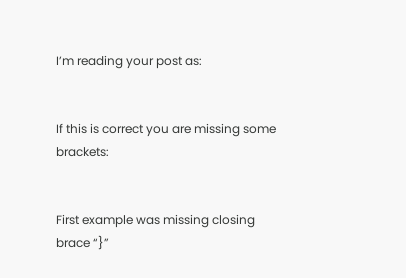I’m reading your post as:


If this is correct you are missing some brackets:


First example was missing closing brace “}”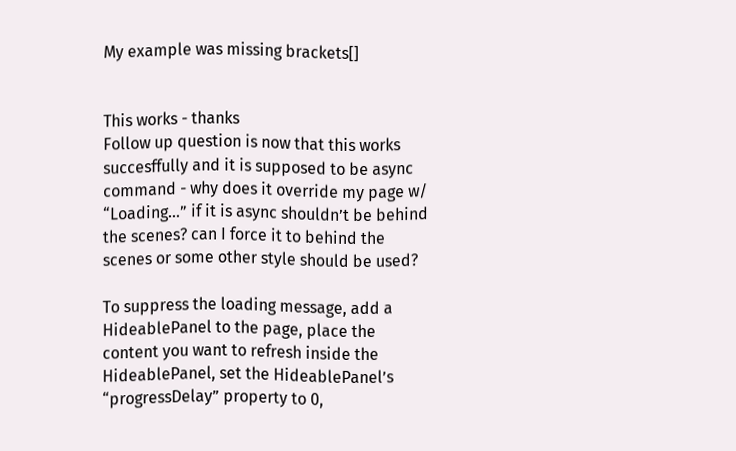My example was missing brackets[]


This works - thanks
Follow up question is now that this works succesffully and it is supposed to be async command - why does it override my page w/ “Loading…” if it is async shouldn’t be behind the scenes? can I force it to behind the scenes or some other style should be used?

To suppress the loading message, add a HideablePanel to the page, place the content you want to refresh inside the HideablePanel, set the HideablePanel’s “progressDelay” property to 0,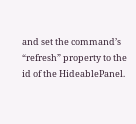and set the command’s “refresh” property to the id of the HideablePanel.